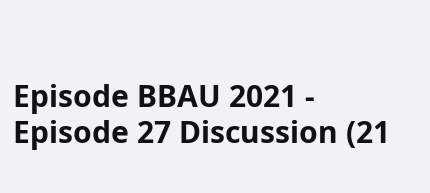Episode BBAU 2021 - Episode 27 Discussion (21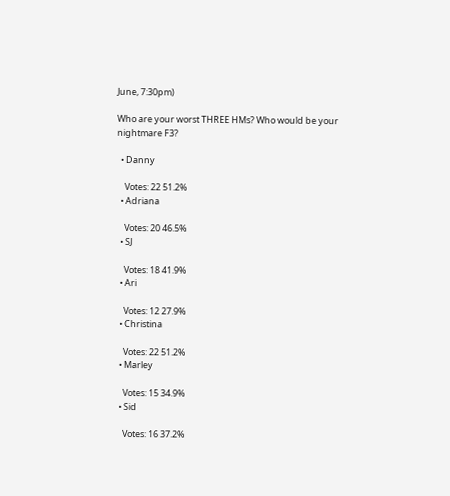June, 7:30pm)

Who are your worst THREE HMs? Who would be your nightmare F3?

  • Danny

    Votes: 22 51.2%
  • Adriana

    Votes: 20 46.5%
  • SJ

    Votes: 18 41.9%
  • Ari

    Votes: 12 27.9%
  • Christina

    Votes: 22 51.2%
  • Marley

    Votes: 15 34.9%
  • Sid

    Votes: 16 37.2%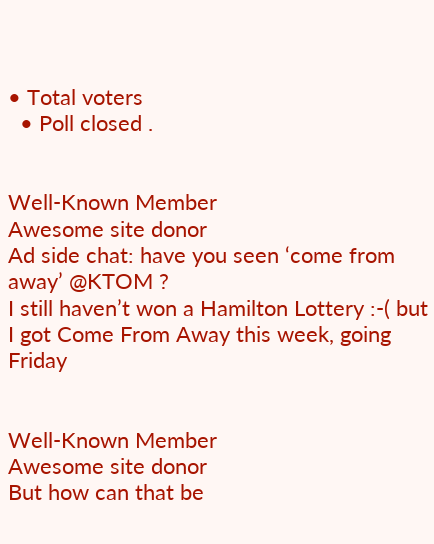• Total voters
  • Poll closed .


Well-Known Member
Awesome site donor
Ad side chat: have you seen ‘come from away’ @KTOM ?
I still haven’t won a Hamilton Lottery :-( but I got Come From Away this week, going Friday


Well-Known Member
Awesome site donor
But how can that be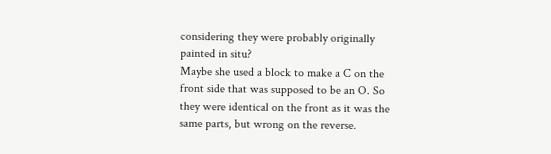considering they were probably originally painted in situ?
Maybe she used a block to make a C on the front side that was supposed to be an O. So they were identical on the front as it was the same parts, but wrong on the reverse.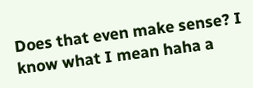Does that even make sense? I know what I mean haha a